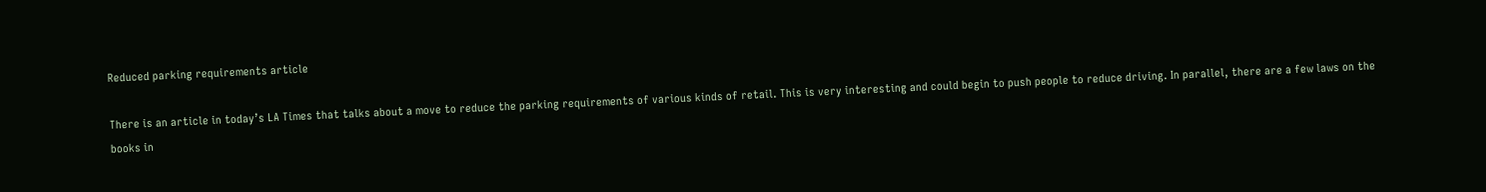Reduced parking requirements article

There is an article in today’s LA Times that talks about a move to reduce the parking requirements of various kinds of retail. This is very interesting and could begin to push people to reduce driving. In parallel, there are a few laws on the books in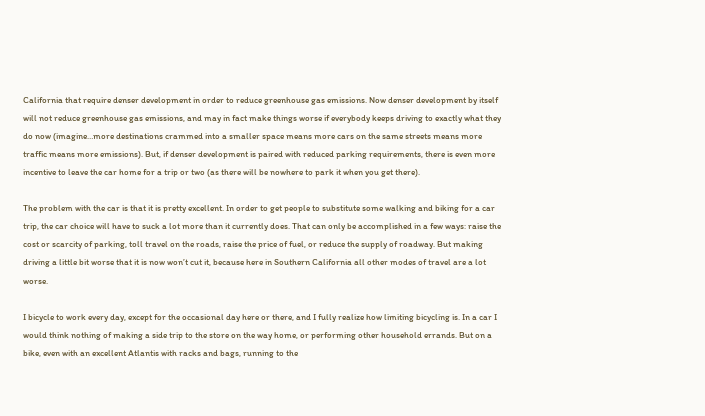California that require denser development in order to reduce greenhouse gas emissions. Now denser development by itself will not reduce greenhouse gas emissions, and may in fact make things worse if everybody keeps driving to exactly what they do now (imagine…more destinations crammed into a smaller space means more cars on the same streets means more traffic means more emissions). But, if denser development is paired with reduced parking requirements, there is even more incentive to leave the car home for a trip or two (as there will be nowhere to park it when you get there).

The problem with the car is that it is pretty excellent. In order to get people to substitute some walking and biking for a car trip, the car choice will have to suck a lot more than it currently does. That can only be accomplished in a few ways: raise the cost or scarcity of parking, toll travel on the roads, raise the price of fuel, or reduce the supply of roadway. But making driving a little bit worse that it is now won’t cut it, because here in Southern California all other modes of travel are a lot worse.

I bicycle to work every day, except for the occasional day here or there, and I fully realize how limiting bicycling is. In a car I would think nothing of making a side trip to the store on the way home, or performing other household errands. But on a bike, even with an excellent Atlantis with racks and bags, running to the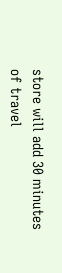store will add 30 minutes of travel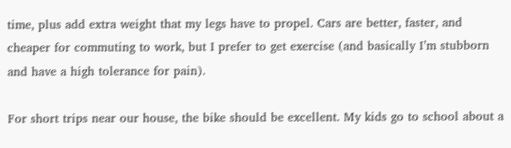time, plus add extra weight that my legs have to propel. Cars are better, faster, and cheaper for commuting to work, but I prefer to get exercise (and basically I’m stubborn and have a high tolerance for pain).

For short trips near our house, the bike should be excellent. My kids go to school about a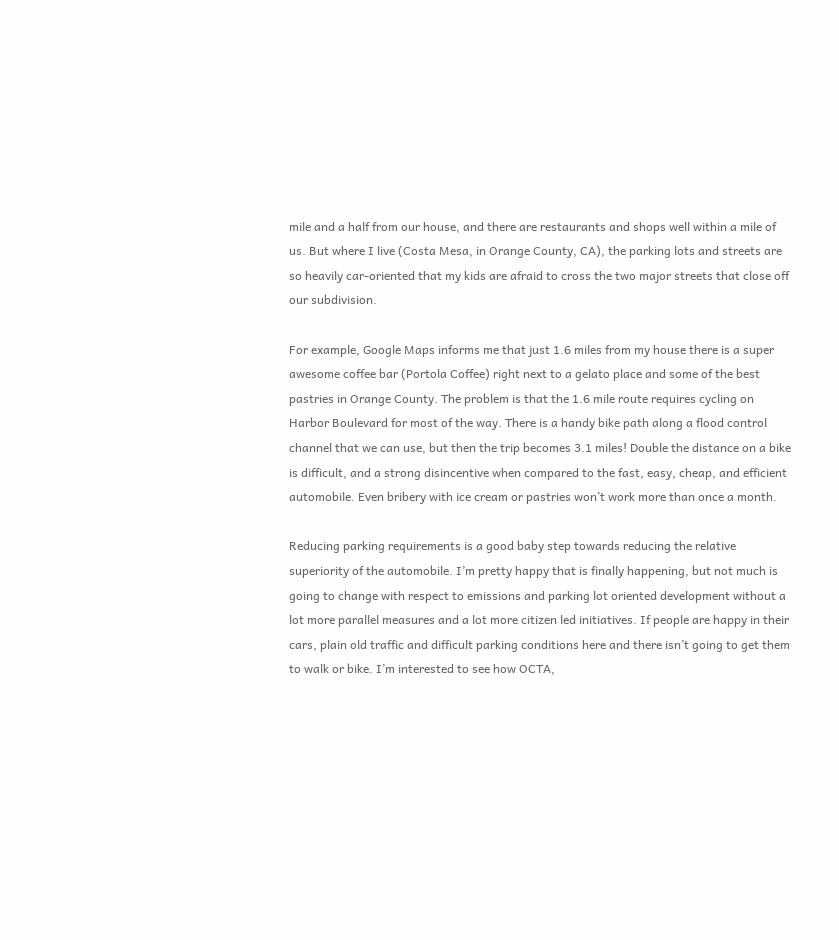mile and a half from our house, and there are restaurants and shops well within a mile of us. But where I live (Costa Mesa, in Orange County, CA), the parking lots and streets are so heavily car-oriented that my kids are afraid to cross the two major streets that close off our subdivision.

For example, Google Maps informs me that just 1.6 miles from my house there is a super awesome coffee bar (Portola Coffee) right next to a gelato place and some of the best pastries in Orange County. The problem is that the 1.6 mile route requires cycling on Harbor Boulevard for most of the way. There is a handy bike path along a flood control channel that we can use, but then the trip becomes 3.1 miles! Double the distance on a bike is difficult, and a strong disincentive when compared to the fast, easy, cheap, and efficient automobile. Even bribery with ice cream or pastries won’t work more than once a month.

Reducing parking requirements is a good baby step towards reducing the relative superiority of the automobile. I’m pretty happy that is finally happening, but not much is going to change with respect to emissions and parking lot oriented development without a lot more parallel measures and a lot more citizen led initiatives. If people are happy in their cars, plain old traffic and difficult parking conditions here and there isn’t going to get them to walk or bike. I’m interested to see how OCTA,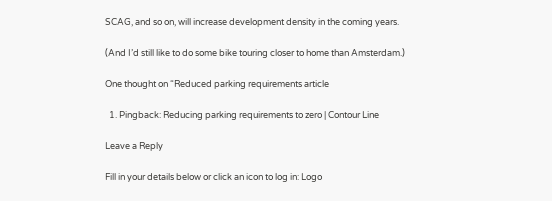SCAG, and so on, will increase development density in the coming years.

(And I’d still like to do some bike touring closer to home than Amsterdam.)

One thought on “Reduced parking requirements article

  1. Pingback: Reducing parking requirements to zero | Contour Line

Leave a Reply

Fill in your details below or click an icon to log in: Logo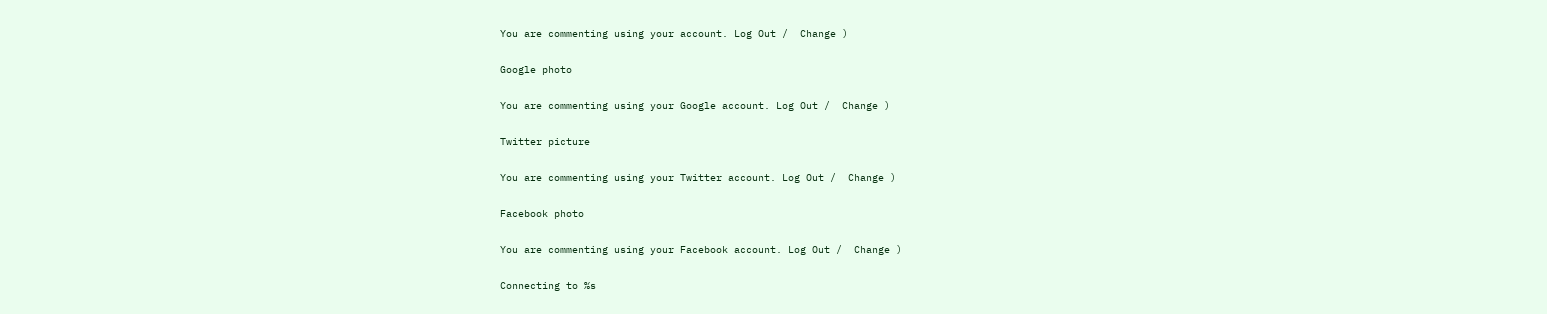You are commenting using your account. Log Out /  Change )

Google photo

You are commenting using your Google account. Log Out /  Change )

Twitter picture

You are commenting using your Twitter account. Log Out /  Change )

Facebook photo

You are commenting using your Facebook account. Log Out /  Change )

Connecting to %s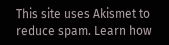This site uses Akismet to reduce spam. Learn how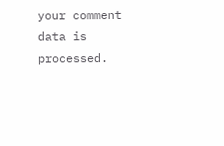your comment data is processed.